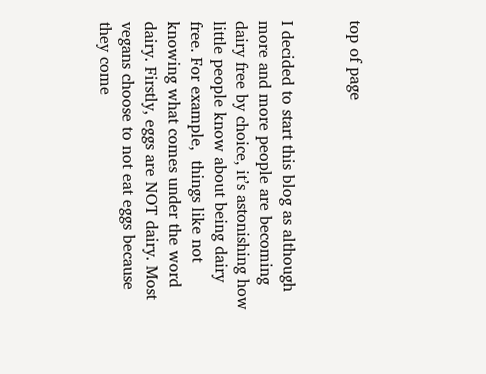top of page


I decided to start this blog as although more and more people are becoming dairy free by choice, it’s astonishing how little people know about being dairy free. For example,  things like not knowing what comes under the word dairy. Firstly, eggs are NOT dairy. Most vegans choose to not eat eggs because they come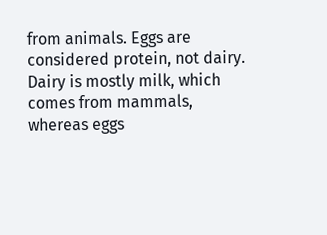from animals. Eggs are considered protein, not dairy. Dairy is mostly milk, which comes from mammals, whereas eggs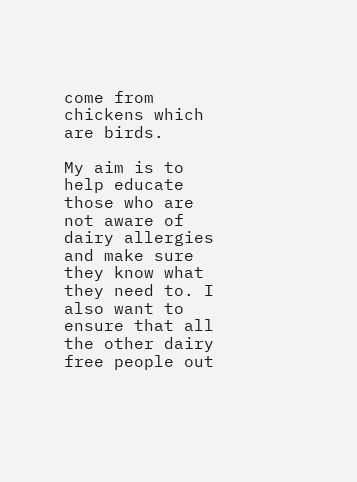come from chickens which are birds.

My aim is to help educate those who are not aware of dairy allergies and make sure they know what they need to. I also want to ensure that all the other dairy free people out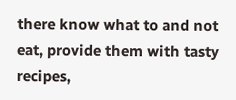there know what to and not eat, provide them with tasty recipes,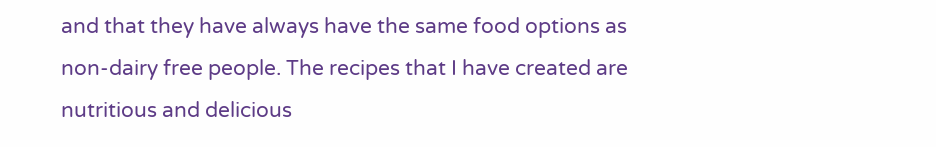and that they have always have the same food options as non-dairy free people. The recipes that I have created are nutritious and delicious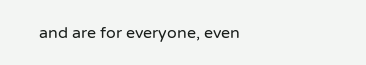and are for everyone, even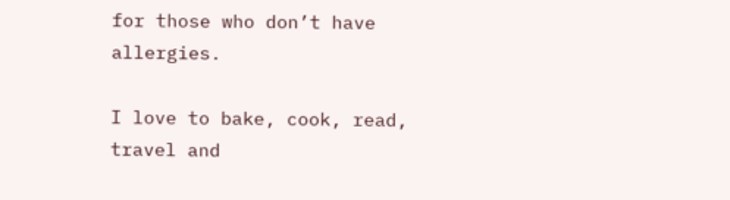for those who don’t have allergies.

I love to bake, cook, read, travel and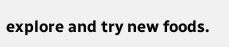explore and try new foods.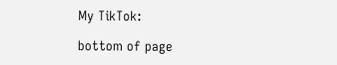My TikTok:

bottom of page